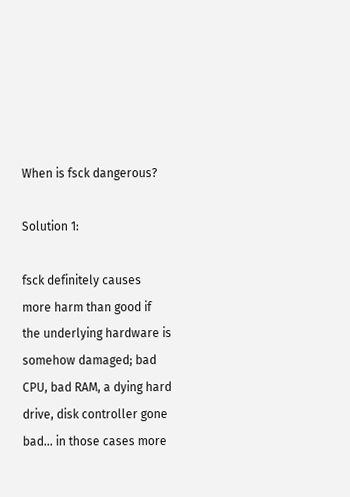When is fsck dangerous?

Solution 1:

fsck definitely causes more harm than good if the underlying hardware is somehow damaged; bad CPU, bad RAM, a dying hard drive, disk controller gone bad... in those cases more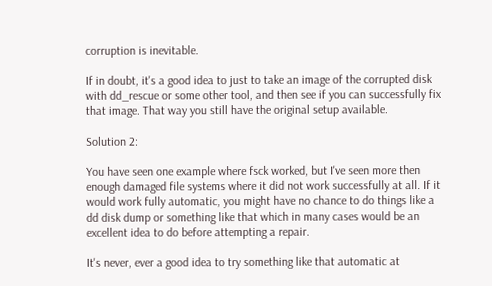corruption is inevitable.

If in doubt, it's a good idea to just to take an image of the corrupted disk with dd_rescue or some other tool, and then see if you can successfully fix that image. That way you still have the original setup available.

Solution 2:

You have seen one example where fsck worked, but I've seen more then enough damaged file systems where it did not work successfully at all. If it would work fully automatic, you might have no chance to do things like a dd disk dump or something like that which in many cases would be an excellent idea to do before attempting a repair.

It's never, ever a good idea to try something like that automatic at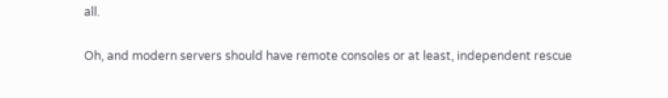all.

Oh, and modern servers should have remote consoles or at least, independent rescue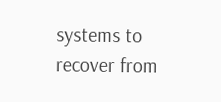systems to recover from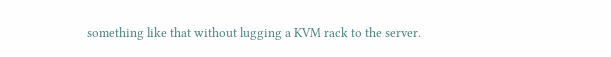something like that without lugging a KVM rack to the server.